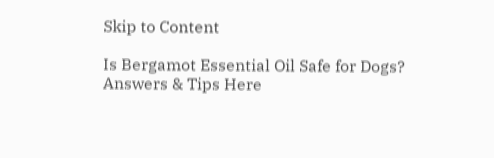Skip to Content

Is Bergamot Essential Oil Safe for Dogs? Answers & Tips Here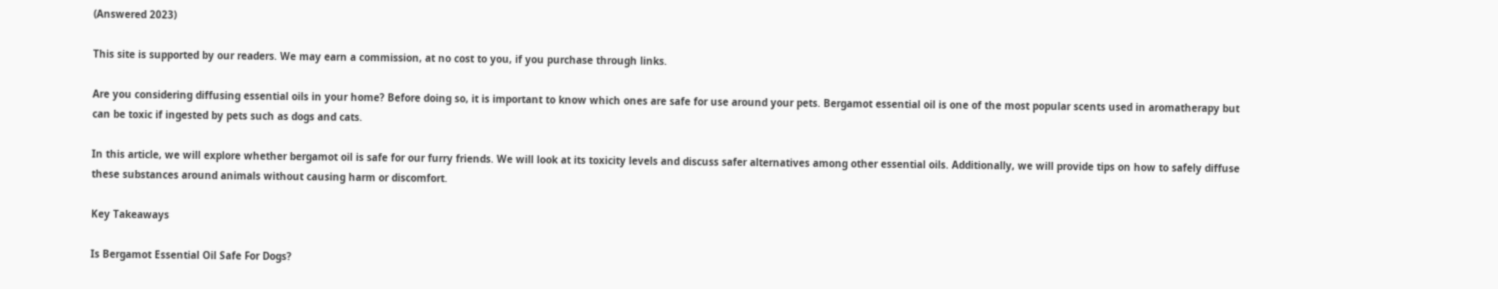(Answered 2023)

This site is supported by our readers. We may earn a commission, at no cost to you, if you purchase through links.

Are you considering diffusing essential oils in your home? Before doing so, it is important to know which ones are safe for use around your pets. Bergamot essential oil is one of the most popular scents used in aromatherapy but can be toxic if ingested by pets such as dogs and cats.

In this article, we will explore whether bergamot oil is safe for our furry friends. We will look at its toxicity levels and discuss safer alternatives among other essential oils. Additionally, we will provide tips on how to safely diffuse these substances around animals without causing harm or discomfort.

Key Takeaways

Is Bergamot Essential Oil Safe For Dogs?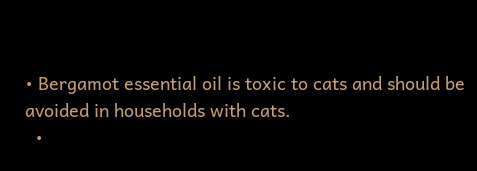• Bergamot essential oil is toxic to cats and should be avoided in households with cats.
  •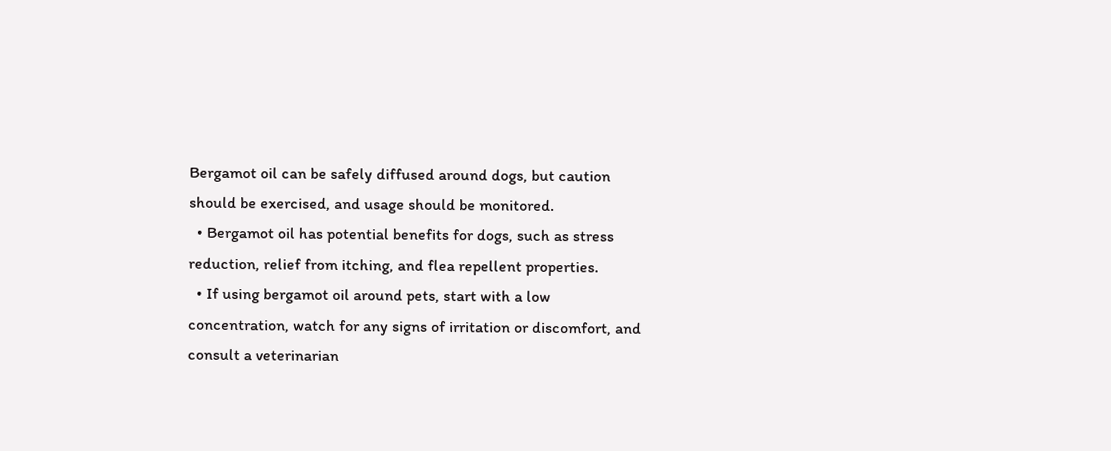Bergamot oil can be safely diffused around dogs, but caution should be exercised, and usage should be monitored.
  • Bergamot oil has potential benefits for dogs, such as stress reduction, relief from itching, and flea repellent properties.
  • If using bergamot oil around pets, start with a low concentration, watch for any signs of irritation or discomfort, and consult a veterinarian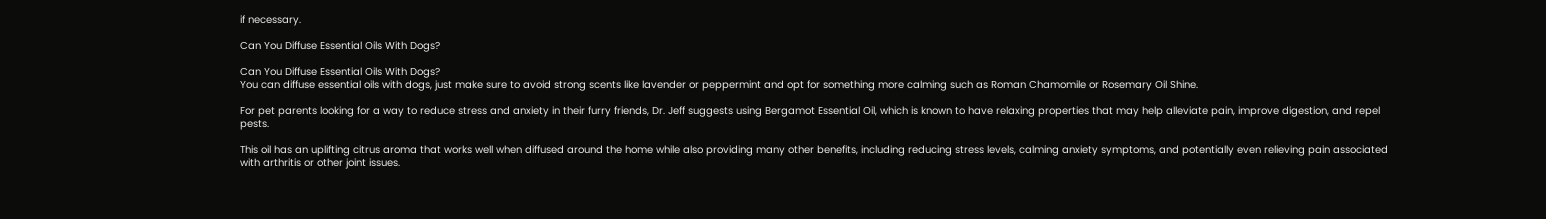if necessary.

Can You Diffuse Essential Oils With Dogs?

Can You Diffuse Essential Oils With Dogs?
You can diffuse essential oils with dogs, just make sure to avoid strong scents like lavender or peppermint and opt for something more calming such as Roman Chamomile or Rosemary Oil Shine.

For pet parents looking for a way to reduce stress and anxiety in their furry friends, Dr. Jeff suggests using Bergamot Essential Oil, which is known to have relaxing properties that may help alleviate pain, improve digestion, and repel pests.

This oil has an uplifting citrus aroma that works well when diffused around the home while also providing many other benefits, including reducing stress levels, calming anxiety symptoms, and potentially even relieving pain associated with arthritis or other joint issues.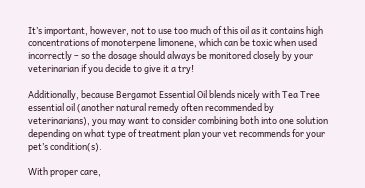It’s important, however, not to use too much of this oil as it contains high concentrations of monoterpene limonene, which can be toxic when used incorrectly – so the dosage should always be monitored closely by your veterinarian if you decide to give it a try!

Additionally, because Bergamot Essential Oil blends nicely with Tea Tree essential oil (another natural remedy often recommended by veterinarians), you may want to consider combining both into one solution depending on what type of treatment plan your vet recommends for your pet’s condition(s).

With proper care,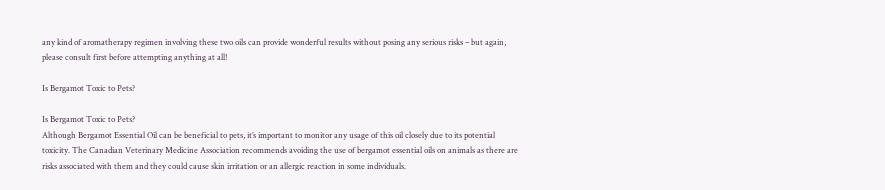any kind of aromatherapy regimen involving these two oils can provide wonderful results without posing any serious risks – but again, please consult first before attempting anything at all!

Is Bergamot Toxic to Pets?

Is Bergamot Toxic to Pets?
Although Bergamot Essential Oil can be beneficial to pets, it’s important to monitor any usage of this oil closely due to its potential toxicity. The Canadian Veterinary Medicine Association recommends avoiding the use of bergamot essential oils on animals as there are risks associated with them and they could cause skin irritation or an allergic reaction in some individuals.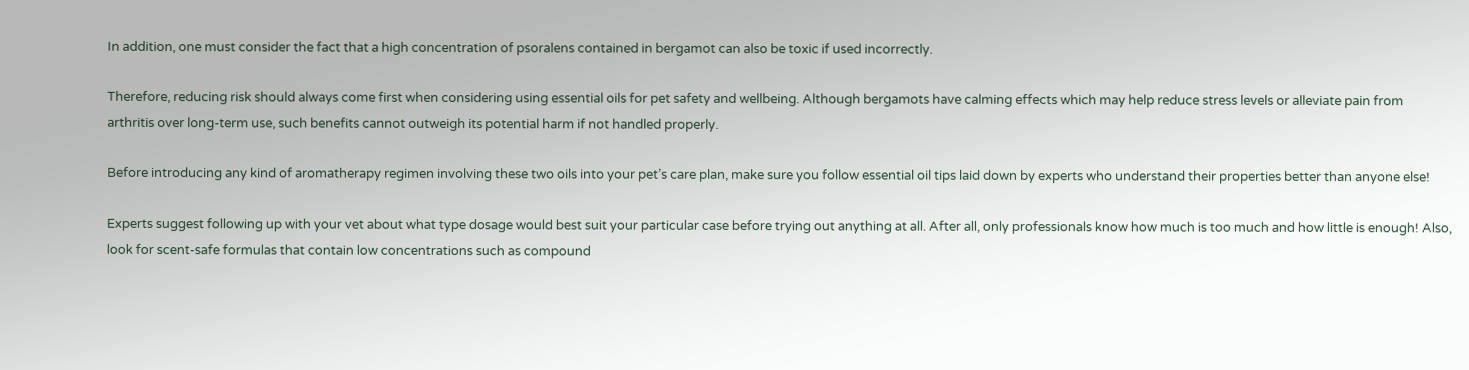In addition, one must consider the fact that a high concentration of psoralens contained in bergamot can also be toxic if used incorrectly.

Therefore, reducing risk should always come first when considering using essential oils for pet safety and wellbeing. Although bergamots have calming effects which may help reduce stress levels or alleviate pain from arthritis over long-term use, such benefits cannot outweigh its potential harm if not handled properly.

Before introducing any kind of aromatherapy regimen involving these two oils into your pet’s care plan, make sure you follow essential oil tips laid down by experts who understand their properties better than anyone else!

Experts suggest following up with your vet about what type dosage would best suit your particular case before trying out anything at all. After all, only professionals know how much is too much and how little is enough! Also, look for scent-safe formulas that contain low concentrations such as compound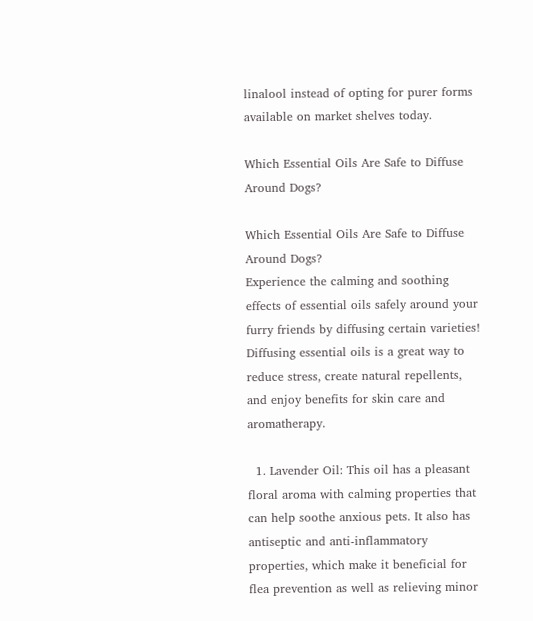linalool instead of opting for purer forms available on market shelves today.

Which Essential Oils Are Safe to Diffuse Around Dogs?

Which Essential Oils Are Safe to Diffuse Around Dogs?
Experience the calming and soothing effects of essential oils safely around your furry friends by diffusing certain varieties! Diffusing essential oils is a great way to reduce stress, create natural repellents, and enjoy benefits for skin care and aromatherapy.

  1. Lavender Oil: This oil has a pleasant floral aroma with calming properties that can help soothe anxious pets. It also has antiseptic and anti-inflammatory properties, which make it beneficial for flea prevention as well as relieving minor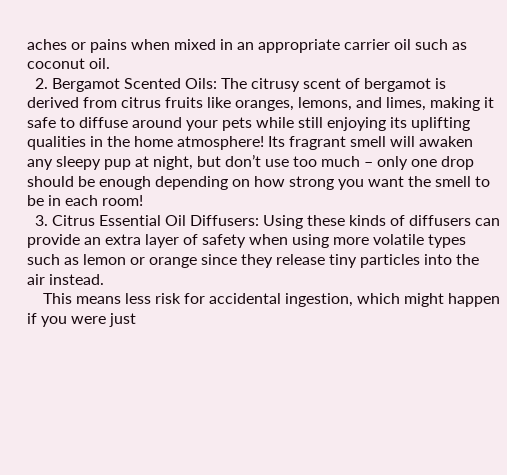aches or pains when mixed in an appropriate carrier oil such as coconut oil.
  2. Bergamot Scented Oils: The citrusy scent of bergamot is derived from citrus fruits like oranges, lemons, and limes, making it safe to diffuse around your pets while still enjoying its uplifting qualities in the home atmosphere! Its fragrant smell will awaken any sleepy pup at night, but don’t use too much – only one drop should be enough depending on how strong you want the smell to be in each room!
  3. Citrus Essential Oil Diffusers: Using these kinds of diffusers can provide an extra layer of safety when using more volatile types such as lemon or orange since they release tiny particles into the air instead.
    This means less risk for accidental ingestion, which might happen if you were just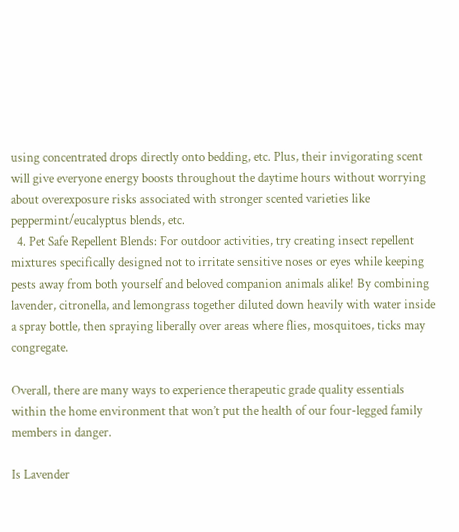using concentrated drops directly onto bedding, etc. Plus, their invigorating scent will give everyone energy boosts throughout the daytime hours without worrying about overexposure risks associated with stronger scented varieties like peppermint/eucalyptus blends, etc.
  4. Pet Safe Repellent Blends: For outdoor activities, try creating insect repellent mixtures specifically designed not to irritate sensitive noses or eyes while keeping pests away from both yourself and beloved companion animals alike! By combining lavender, citronella, and lemongrass together diluted down heavily with water inside a spray bottle, then spraying liberally over areas where flies, mosquitoes, ticks may congregate.

Overall, there are many ways to experience therapeutic grade quality essentials within the home environment that won’t put the health of our four-legged family members in danger.

Is Lavender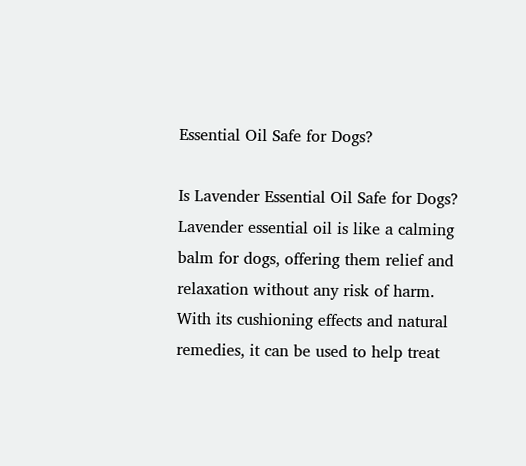Essential Oil Safe for Dogs?

Is Lavender Essential Oil Safe for Dogs?
Lavender essential oil is like a calming balm for dogs, offering them relief and relaxation without any risk of harm. With its cushioning effects and natural remedies, it can be used to help treat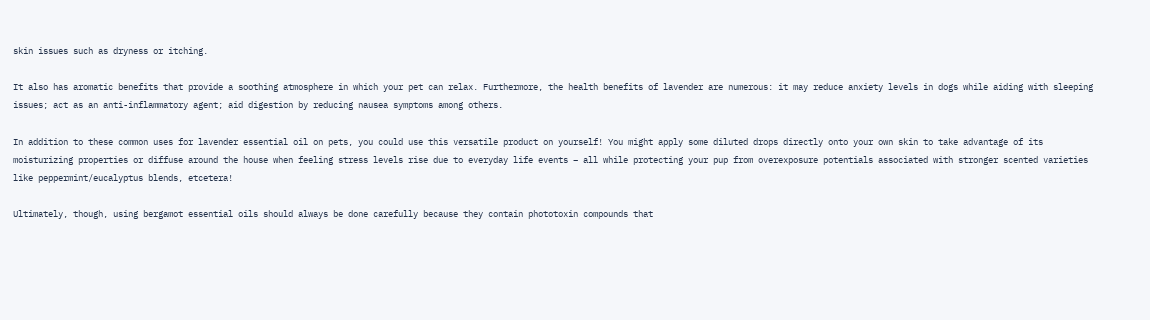skin issues such as dryness or itching.

It also has aromatic benefits that provide a soothing atmosphere in which your pet can relax. Furthermore, the health benefits of lavender are numerous: it may reduce anxiety levels in dogs while aiding with sleeping issues; act as an anti-inflammatory agent; aid digestion by reducing nausea symptoms among others.

In addition to these common uses for lavender essential oil on pets, you could use this versatile product on yourself! You might apply some diluted drops directly onto your own skin to take advantage of its moisturizing properties or diffuse around the house when feeling stress levels rise due to everyday life events – all while protecting your pup from overexposure potentials associated with stronger scented varieties like peppermint/eucalyptus blends, etcetera!

Ultimately, though, using bergamot essential oils should always be done carefully because they contain phototoxin compounds that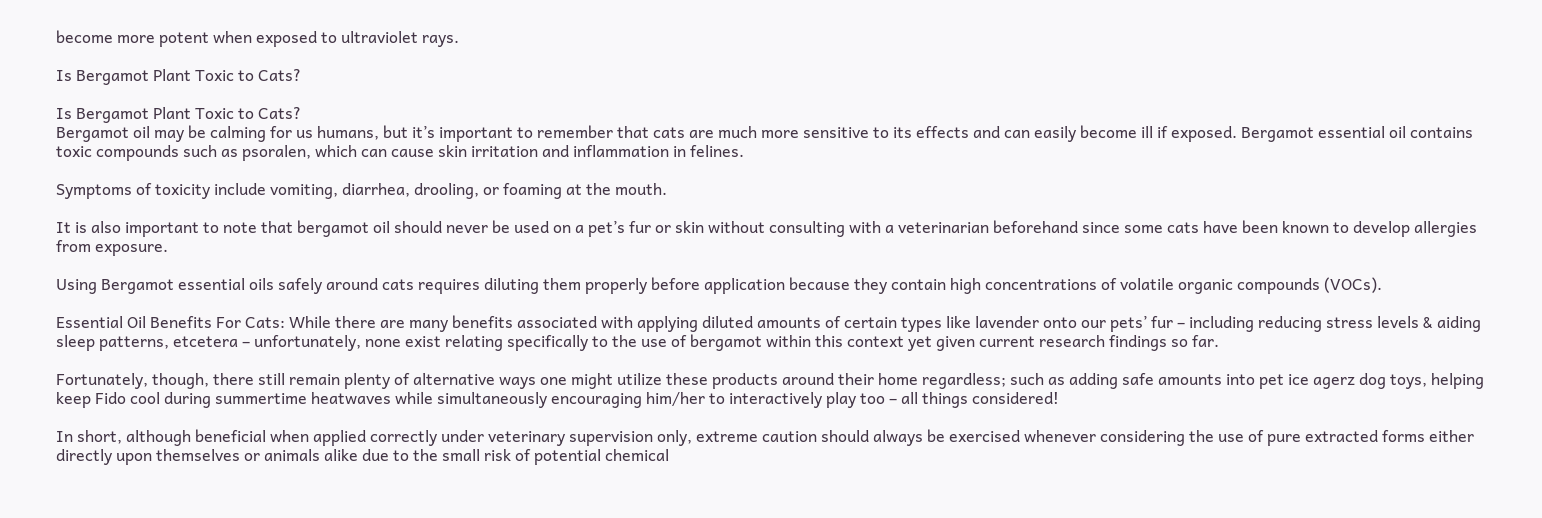become more potent when exposed to ultraviolet rays.

Is Bergamot Plant Toxic to Cats?

Is Bergamot Plant Toxic to Cats?
Bergamot oil may be calming for us humans, but it’s important to remember that cats are much more sensitive to its effects and can easily become ill if exposed. Bergamot essential oil contains toxic compounds such as psoralen, which can cause skin irritation and inflammation in felines.

Symptoms of toxicity include vomiting, diarrhea, drooling, or foaming at the mouth.

It is also important to note that bergamot oil should never be used on a pet’s fur or skin without consulting with a veterinarian beforehand since some cats have been known to develop allergies from exposure.

Using Bergamot essential oils safely around cats requires diluting them properly before application because they contain high concentrations of volatile organic compounds (VOCs).

Essential Oil Benefits For Cats: While there are many benefits associated with applying diluted amounts of certain types like lavender onto our pets’ fur – including reducing stress levels & aiding sleep patterns, etcetera – unfortunately, none exist relating specifically to the use of bergamot within this context yet given current research findings so far.

Fortunately, though, there still remain plenty of alternative ways one might utilize these products around their home regardless; such as adding safe amounts into pet ice agerz dog toys, helping keep Fido cool during summertime heatwaves while simultaneously encouraging him/her to interactively play too – all things considered!

In short, although beneficial when applied correctly under veterinary supervision only, extreme caution should always be exercised whenever considering the use of pure extracted forms either directly upon themselves or animals alike due to the small risk of potential chemical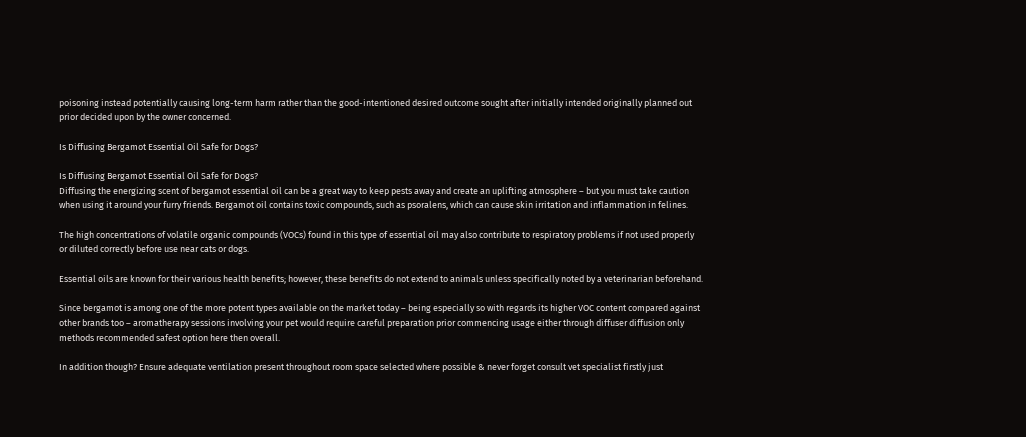poisoning instead potentially causing long-term harm rather than the good-intentioned desired outcome sought after initially intended originally planned out prior decided upon by the owner concerned.

Is Diffusing Bergamot Essential Oil Safe for Dogs?

Is Diffusing Bergamot Essential Oil Safe for Dogs?
Diffusing the energizing scent of bergamot essential oil can be a great way to keep pests away and create an uplifting atmosphere – but you must take caution when using it around your furry friends. Bergamot oil contains toxic compounds, such as psoralens, which can cause skin irritation and inflammation in felines.

The high concentrations of volatile organic compounds (VOCs) found in this type of essential oil may also contribute to respiratory problems if not used properly or diluted correctly before use near cats or dogs.

Essential oils are known for their various health benefits; however, these benefits do not extend to animals unless specifically noted by a veterinarian beforehand.

Since bergamot is among one of the more potent types available on the market today – being especially so with regards its higher VOC content compared against other brands too – aromatherapy sessions involving your pet would require careful preparation prior commencing usage either through diffuser diffusion only methods recommended safest option here then overall.

In addition though? Ensure adequate ventilation present throughout room space selected where possible & never forget consult vet specialist firstly just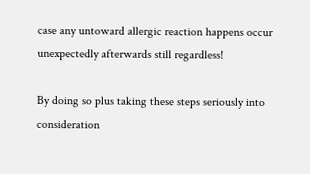case any untoward allergic reaction happens occur unexpectedly afterwards still regardless!

By doing so plus taking these steps seriously into consideration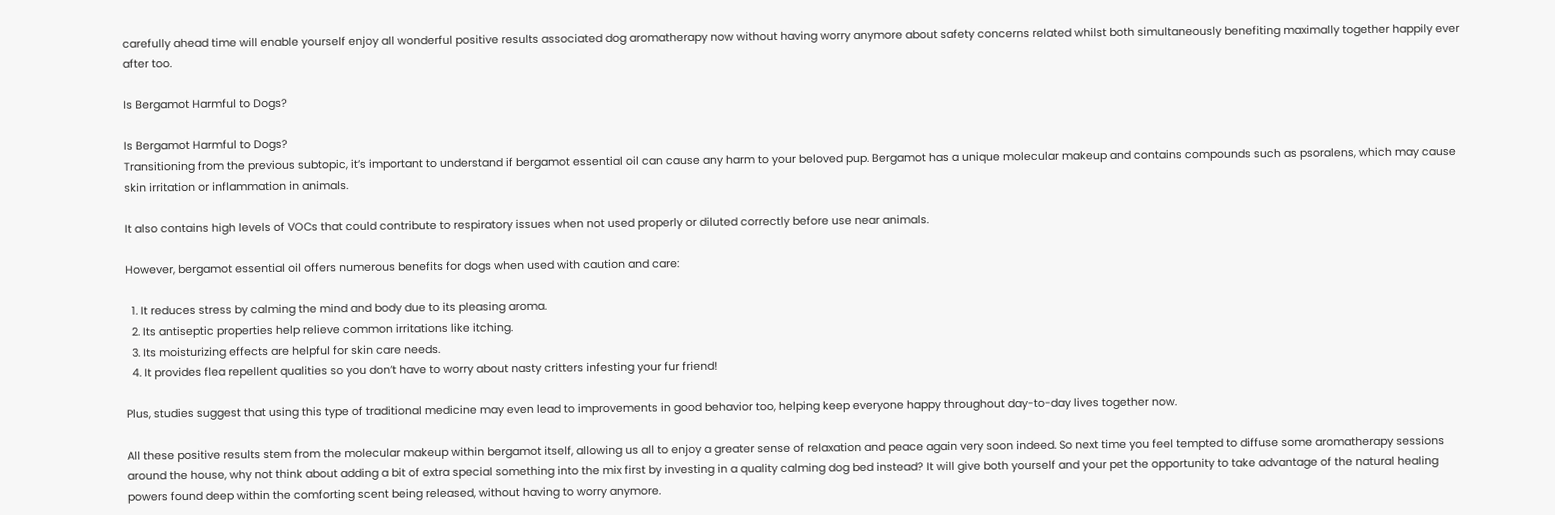carefully ahead time will enable yourself enjoy all wonderful positive results associated dog aromatherapy now without having worry anymore about safety concerns related whilst both simultaneously benefiting maximally together happily ever after too.

Is Bergamot Harmful to Dogs?

Is Bergamot Harmful to Dogs?
Transitioning from the previous subtopic, it’s important to understand if bergamot essential oil can cause any harm to your beloved pup. Bergamot has a unique molecular makeup and contains compounds such as psoralens, which may cause skin irritation or inflammation in animals.

It also contains high levels of VOCs that could contribute to respiratory issues when not used properly or diluted correctly before use near animals.

However, bergamot essential oil offers numerous benefits for dogs when used with caution and care:

  1. It reduces stress by calming the mind and body due to its pleasing aroma.
  2. Its antiseptic properties help relieve common irritations like itching.
  3. Its moisturizing effects are helpful for skin care needs.
  4. It provides flea repellent qualities so you don’t have to worry about nasty critters infesting your fur friend!

Plus, studies suggest that using this type of traditional medicine may even lead to improvements in good behavior too, helping keep everyone happy throughout day-to-day lives together now.

All these positive results stem from the molecular makeup within bergamot itself, allowing us all to enjoy a greater sense of relaxation and peace again very soon indeed. So next time you feel tempted to diffuse some aromatherapy sessions around the house, why not think about adding a bit of extra special something into the mix first by investing in a quality calming dog bed instead? It will give both yourself and your pet the opportunity to take advantage of the natural healing powers found deep within the comforting scent being released, without having to worry anymore.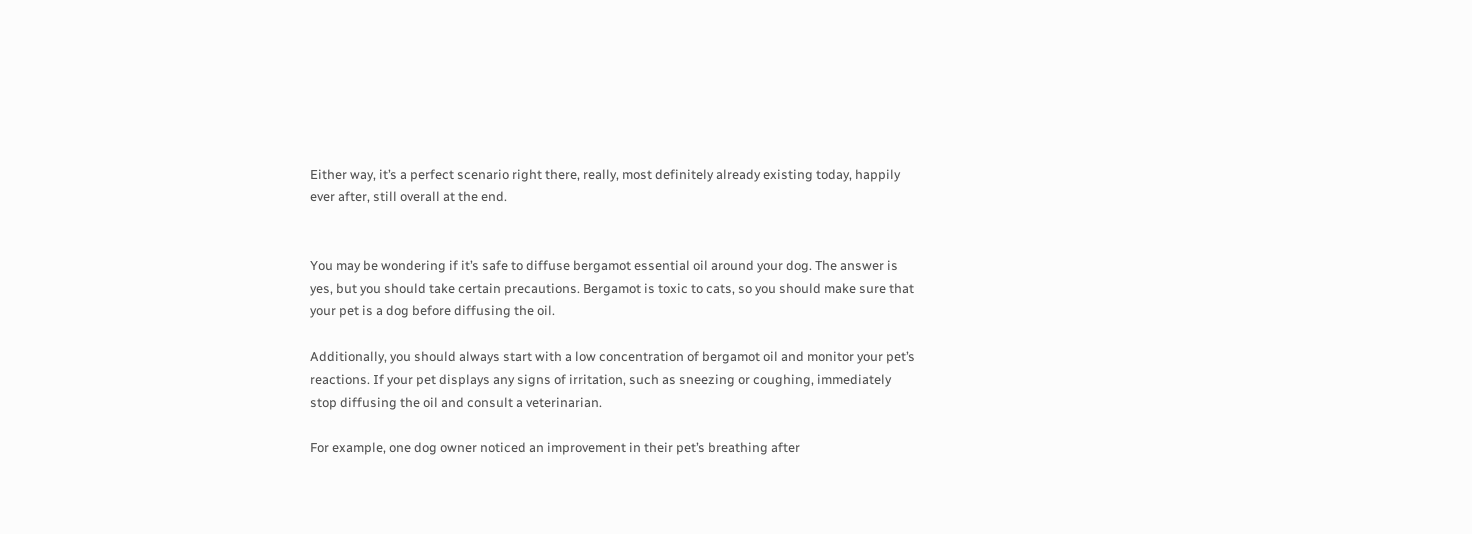Either way, it’s a perfect scenario right there, really, most definitely already existing today, happily ever after, still overall at the end.


You may be wondering if it’s safe to diffuse bergamot essential oil around your dog. The answer is yes, but you should take certain precautions. Bergamot is toxic to cats, so you should make sure that your pet is a dog before diffusing the oil.

Additionally, you should always start with a low concentration of bergamot oil and monitor your pet’s reactions. If your pet displays any signs of irritation, such as sneezing or coughing, immediately stop diffusing the oil and consult a veterinarian.

For example, one dog owner noticed an improvement in their pet’s breathing after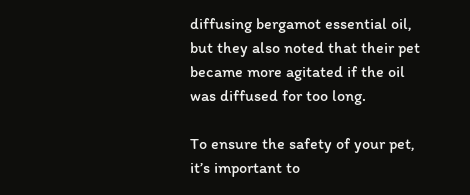diffusing bergamot essential oil, but they also noted that their pet became more agitated if the oil was diffused for too long.

To ensure the safety of your pet, it’s important to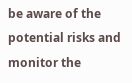be aware of the potential risks and monitor the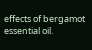effects of bergamot essential oil.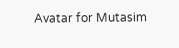Avatar for Mutasim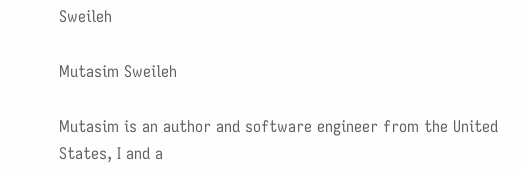Sweileh

Mutasim Sweileh

Mutasim is an author and software engineer from the United States, I and a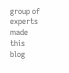group of experts made this blog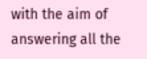with the aim of answering all the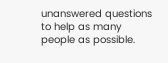unanswered questions to help as many people as possible.